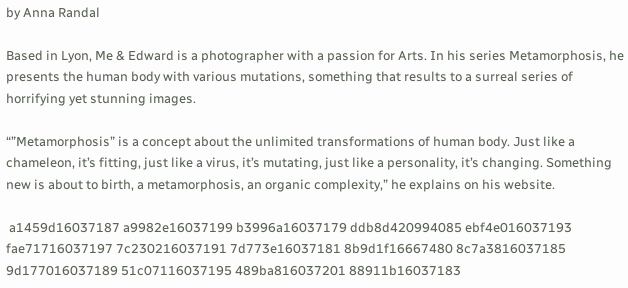by Anna Randal

Based in Lyon, Me & Edward is a photographer with a passion for Arts. In his series Metamorphosis, he presents the human body with various mutations, something that results to a surreal series of horrifying yet stunning images.

“”Metamorphosis” is a concept about the unlimited transformations of human body. Just like a chameleon, it’s fitting, just like a virus, it’s mutating, just like a personality, it’s changing. Something new is about to birth, a metamorphosis, an organic complexity,” he explains on his website.

 a1459d16037187 a9982e16037199 b3996a16037179 ddb8d420994085 ebf4e016037193 fae71716037197 7c230216037191 7d773e16037181 8b9d1f16667480 8c7a3816037185 9d177016037189 51c07116037195 489ba816037201 88911b16037183